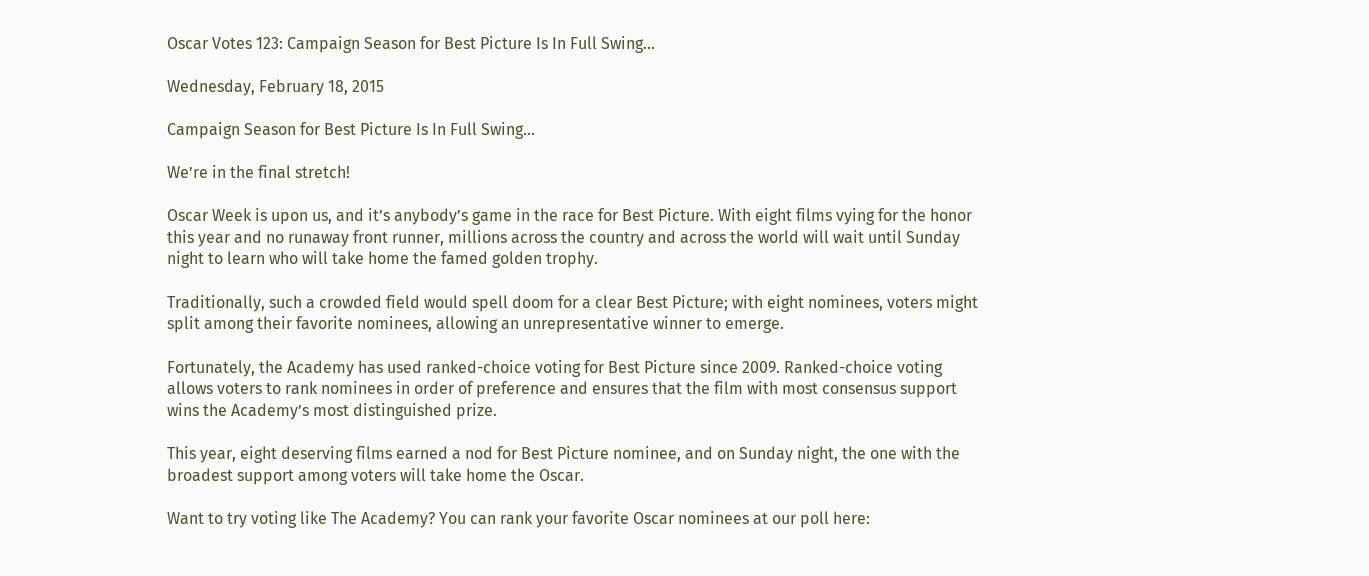Oscar Votes 123: Campaign Season for Best Picture Is In Full Swing...

Wednesday, February 18, 2015

Campaign Season for Best Picture Is In Full Swing...

We’re in the final stretch!

Oscar Week is upon us, and it’s anybody’s game in the race for Best Picture. With eight films vying for the honor this year and no runaway front runner, millions across the country and across the world will wait until Sunday night to learn who will take home the famed golden trophy.

Traditionally, such a crowded field would spell doom for a clear Best Picture; with eight nominees, voters might split among their favorite nominees, allowing an unrepresentative winner to emerge.

Fortunately, the Academy has used ranked-choice voting for Best Picture since 2009. Ranked-choice voting allows voters to rank nominees in order of preference and ensures that the film with most consensus support wins the Academy’s most distinguished prize.

This year, eight deserving films earned a nod for Best Picture nominee, and on Sunday night, the one with the broadest support among voters will take home the Oscar.

Want to try voting like The Academy? You can rank your favorite Oscar nominees at our poll here: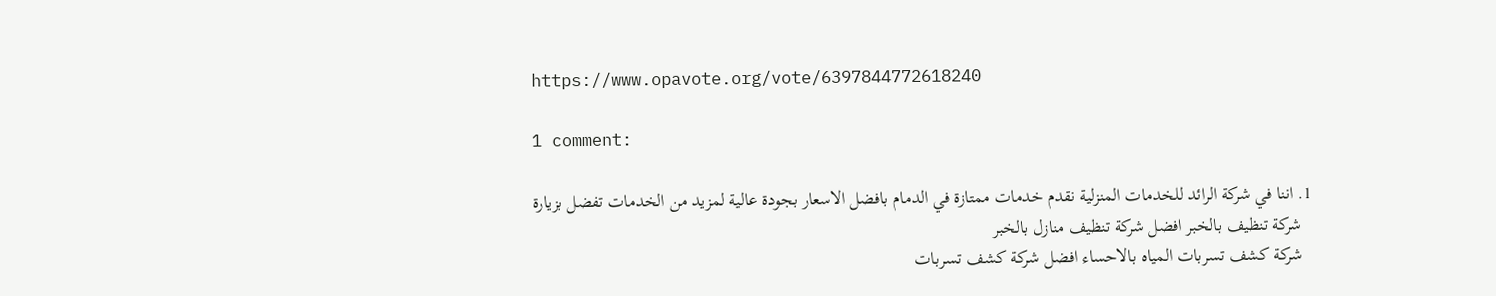https://www.opavote.org/vote/6397844772618240

1 comment:

  1. اننا في شركة الرائد للخدمات المنزلية نقدم خدمات ممتازة في الدمام بافضل الاسعار بجودة عالية لمزيد من الخدمات تفضل بزيارة
    شركة تنظيف بالخبر افضل شركة تنظيف منازل بالخبر
    شركة كشف تسربات المياه بالاحساء افضل شركة كشف تسربات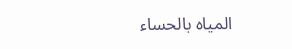المياه بالحساء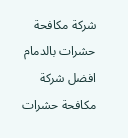شركة مكافحة حشرات بالدمام افضل شركة مكافحة حشرات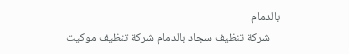بالدمام
    شركة تنظيف سجاد بالدمام شركة تنظيف موكيت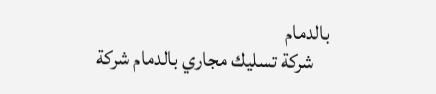بالدمام
    شركة تسليك مجاري بالدمام شركة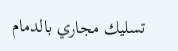تسليك مجاري بالدمام